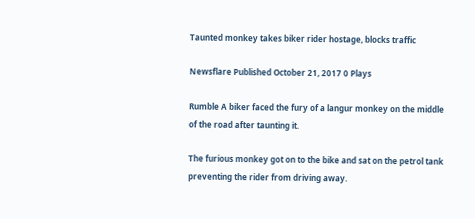Taunted monkey takes biker rider hostage, blocks traffic

Newsflare Published October 21, 2017 0 Plays

Rumble A biker faced the fury of a langur monkey on the middle of the road after taunting it.

The furious monkey got on to the bike and sat on the petrol tank preventing the rider from driving away.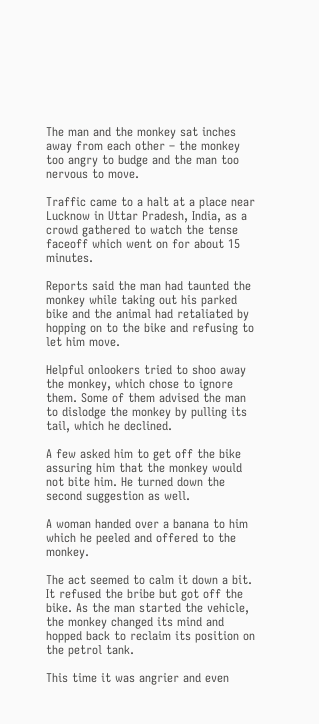The man and the monkey sat inches away from each other – the monkey too angry to budge and the man too nervous to move.

Traffic came to a halt at a place near Lucknow in Uttar Pradesh, India, as a crowd gathered to watch the tense faceoff which went on for about 15 minutes.

Reports said the man had taunted the monkey while taking out his parked bike and the animal had retaliated by hopping on to the bike and refusing to let him move.

Helpful onlookers tried to shoo away the monkey, which chose to ignore them. Some of them advised the man to dislodge the monkey by pulling its tail, which he declined.

A few asked him to get off the bike assuring him that the monkey would not bite him. He turned down the second suggestion as well.

A woman handed over a banana to him which he peeled and offered to the monkey.

The act seemed to calm it down a bit. It refused the bribe but got off the bike. As the man started the vehicle, the monkey changed its mind and hopped back to reclaim its position on the petrol tank.

This time it was angrier and even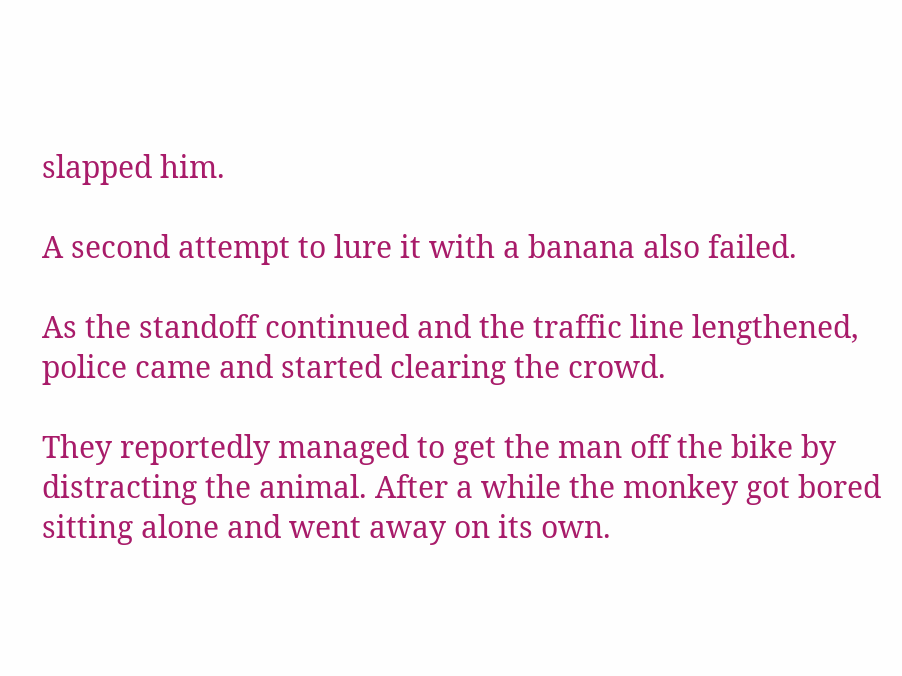slapped him.

A second attempt to lure it with a banana also failed.

As the standoff continued and the traffic line lengthened, police came and started clearing the crowd.

They reportedly managed to get the man off the bike by distracting the animal. After a while the monkey got bored sitting alone and went away on its own.